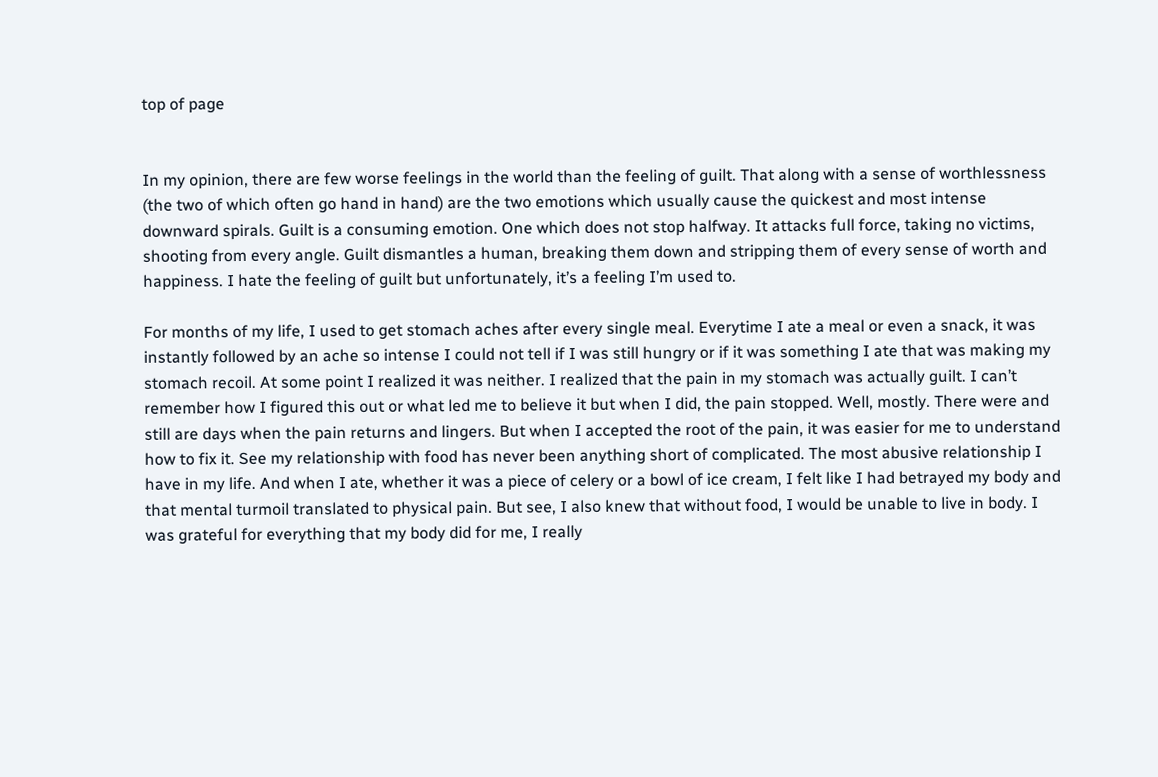top of page


In my opinion, there are few worse feelings in the world than the feeling of guilt. That along with a sense of worthlessness (the two of which often go hand in hand) are the two emotions which usually cause the quickest and most intense downward spirals. Guilt is a consuming emotion. One which does not stop halfway. It attacks full force, taking no victims, shooting from every angle. Guilt dismantles a human, breaking them down and stripping them of every sense of worth and happiness. I hate the feeling of guilt but unfortunately, it’s a feeling I’m used to.

For months of my life, I used to get stomach aches after every single meal. Everytime I ate a meal or even a snack, it was instantly followed by an ache so intense I could not tell if I was still hungry or if it was something I ate that was making my stomach recoil. At some point I realized it was neither. I realized that the pain in my stomach was actually guilt. I can’t remember how I figured this out or what led me to believe it but when I did, the pain stopped. Well, mostly. There were and still are days when the pain returns and lingers. But when I accepted the root of the pain, it was easier for me to understand how to fix it. See my relationship with food has never been anything short of complicated. The most abusive relationship I have in my life. And when I ate, whether it was a piece of celery or a bowl of ice cream, I felt like I had betrayed my body and that mental turmoil translated to physical pain. But see, I also knew that without food, I would be unable to live in body. I was grateful for everything that my body did for me, I really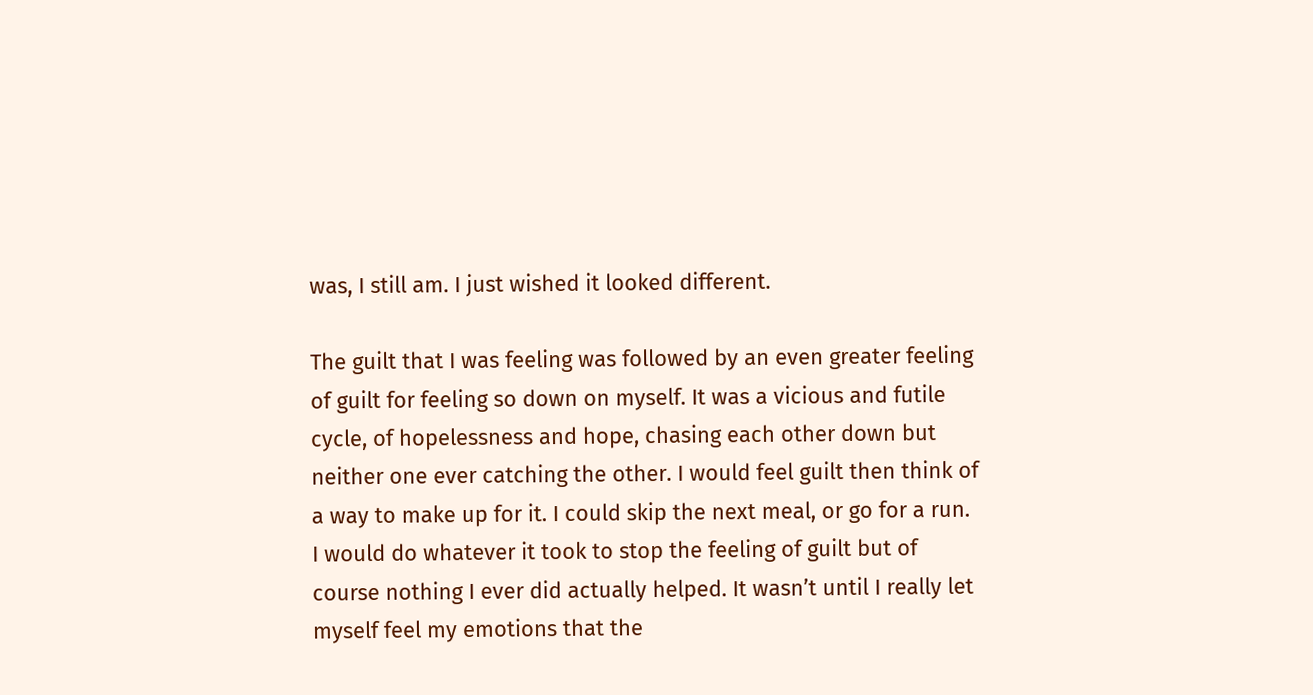was, I still am. I just wished it looked different.

The guilt that I was feeling was followed by an even greater feeling of guilt for feeling so down on myself. It was a vicious and futile cycle, of hopelessness and hope, chasing each other down but neither one ever catching the other. I would feel guilt then think of a way to make up for it. I could skip the next meal, or go for a run. I would do whatever it took to stop the feeling of guilt but of course nothing I ever did actually helped. It wasn’t until I really let myself feel my emotions that the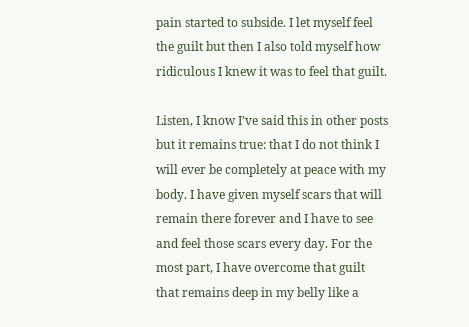pain started to subside. I let myself feel the guilt but then I also told myself how ridiculous I knew it was to feel that guilt.

Listen, I know I’ve said this in other posts but it remains true: that I do not think I will ever be completely at peace with my body. I have given myself scars that will remain there forever and I have to see and feel those scars every day. For the most part, I have overcome that guilt that remains deep in my belly like a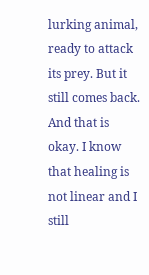lurking animal, ready to attack its prey. But it still comes back. And that is okay. I know that healing is not linear and I still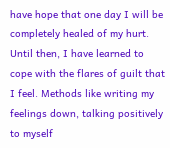have hope that one day I will be completely healed of my hurt. Until then, I have learned to cope with the flares of guilt that I feel. Methods like writing my feelings down, talking positively to myself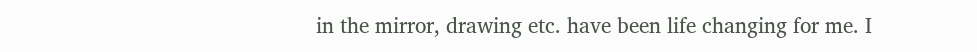in the mirror, drawing etc. have been life changing for me. I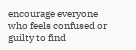encourage everyone who feels confused or guilty to find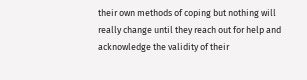their own methods of coping but nothing will really change until they reach out for help and acknowledge the validity of their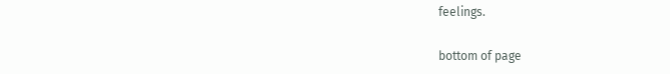feelings.

bottom of page